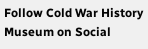Follow Cold War History Museum on Social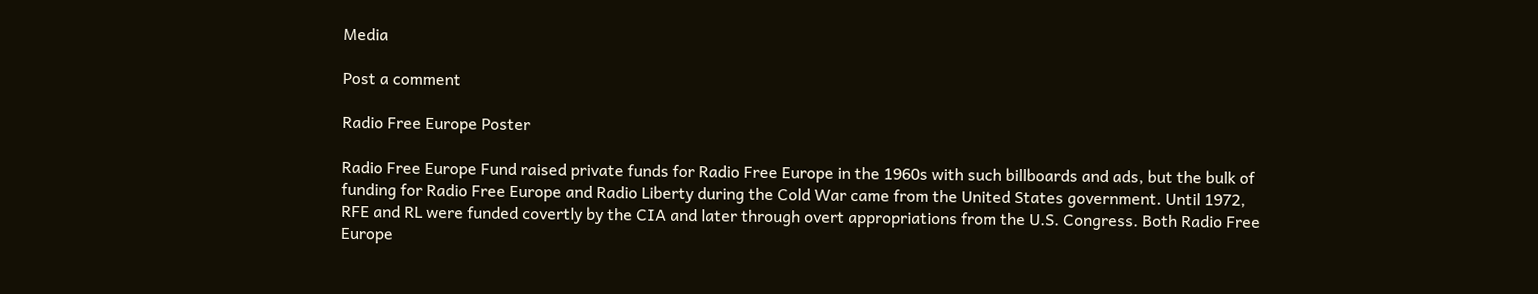Media

Post a comment

Radio Free Europe Poster

Radio Free Europe Fund raised private funds for Radio Free Europe in the 1960s with such billboards and ads, but the bulk of funding for Radio Free Europe and Radio Liberty during the Cold War came from the United States government. Until 1972, RFE and RL were funded covertly by the CIA and later through overt appropriations from the U.S. Congress. Both Radio Free Europe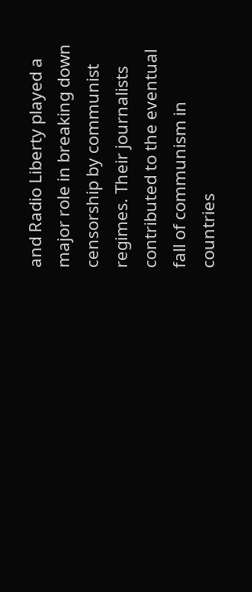and Radio Liberty played a major role in breaking down censorship by communist regimes. Their journalists contributed to the eventual fall of communism in countries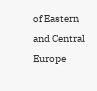of Eastern and Central Europe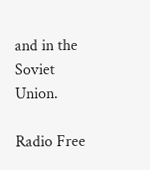and in the Soviet Union.

Radio Free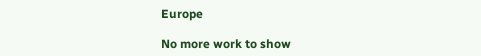Europe

No more work to show